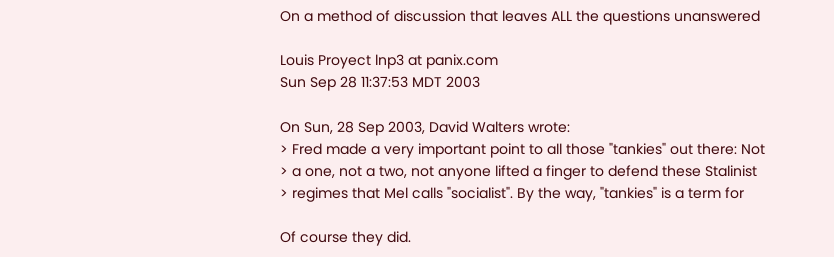On a method of discussion that leaves ALL the questions unanswered

Louis Proyect lnp3 at panix.com
Sun Sep 28 11:37:53 MDT 2003

On Sun, 28 Sep 2003, David Walters wrote:
> Fred made a very important point to all those "tankies" out there: Not
> a one, not a two, not anyone lifted a finger to defend these Stalinist
> regimes that Mel calls "socialist". By the way, "tankies" is a term for

Of course they did.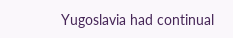Yugoslavia had continual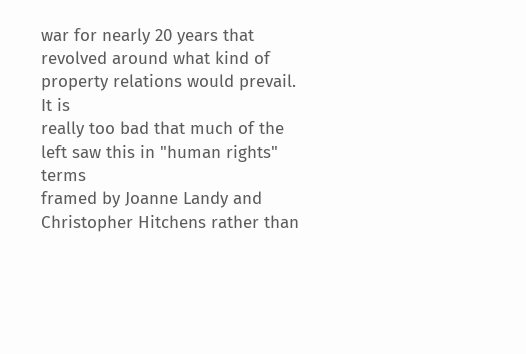war for nearly 20 years that
revolved around what kind of property relations would prevail. It is
really too bad that much of the left saw this in "human rights" terms
framed by Joanne Landy and Christopher Hitchens rather than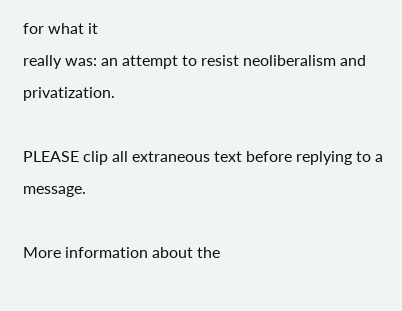for what it
really was: an attempt to resist neoliberalism and privatization.

PLEASE clip all extraneous text before replying to a message.

More information about the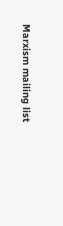Marxism mailing list